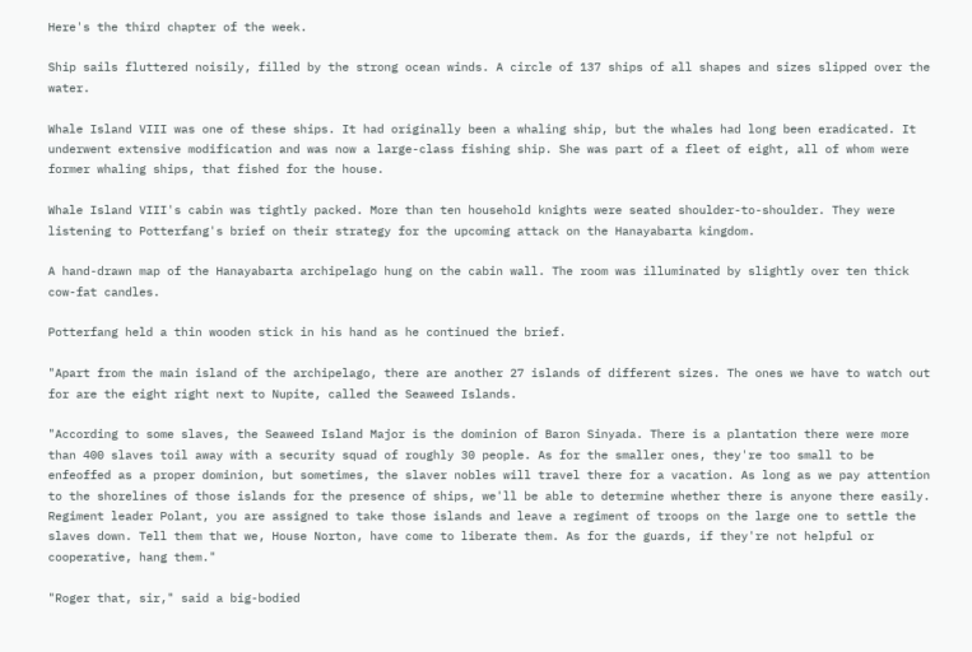Here's the third chapter of the week.

Ship sails fluttered noisily, filled by the strong ocean winds. A circle of 137 ships of all shapes and sizes slipped over the water.

Whale Island VIII was one of these ships. It had originally been a whaling ship, but the whales had long been eradicated. It underwent extensive modification and was now a large-class fishing ship. She was part of a fleet of eight, all of whom were former whaling ships, that fished for the house.

Whale Island VIII's cabin was tightly packed. More than ten household knights were seated shoulder-to-shoulder. They were listening to Potterfang's brief on their strategy for the upcoming attack on the Hanayabarta kingdom.

A hand-drawn map of the Hanayabarta archipelago hung on the cabin wall. The room was illuminated by slightly over ten thick cow-fat candles.

Potterfang held a thin wooden stick in his hand as he continued the brief.

"Apart from the main island of the archipelago, there are another 27 islands of different sizes. The ones we have to watch out for are the eight right next to Nupite, called the Seaweed Islands.

"According to some slaves, the Seaweed Island Major is the dominion of Baron Sinyada. There is a plantation there were more than 400 slaves toil away with a security squad of roughly 30 people. As for the smaller ones, they're too small to be enfeoffed as a proper dominion, but sometimes, the slaver nobles will travel there for a vacation. As long as we pay attention to the shorelines of those islands for the presence of ships, we'll be able to determine whether there is anyone there easily. Regiment leader Polant, you are assigned to take those islands and leave a regiment of troops on the large one to settle the slaves down. Tell them that we, House Norton, have come to liberate them. As for the guards, if they're not helpful or cooperative, hang them."

"Roger that, sir," said a big-bodied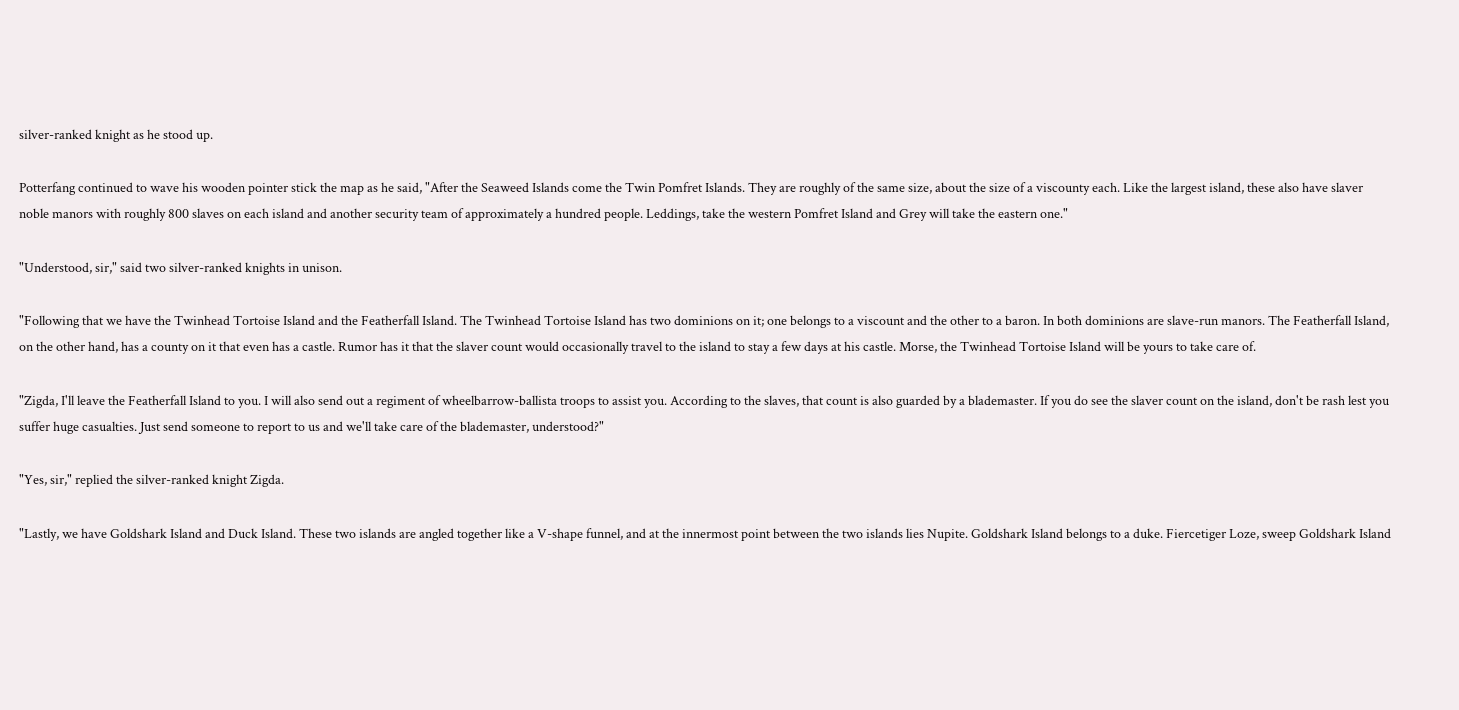silver-ranked knight as he stood up.

Potterfang continued to wave his wooden pointer stick the map as he said, "After the Seaweed Islands come the Twin Pomfret Islands. They are roughly of the same size, about the size of a viscounty each. Like the largest island, these also have slaver noble manors with roughly 800 slaves on each island and another security team of approximately a hundred people. Leddings, take the western Pomfret Island and Grey will take the eastern one."

"Understood, sir," said two silver-ranked knights in unison.

"Following that we have the Twinhead Tortoise Island and the Featherfall Island. The Twinhead Tortoise Island has two dominions on it; one belongs to a viscount and the other to a baron. In both dominions are slave-run manors. The Featherfall Island, on the other hand, has a county on it that even has a castle. Rumor has it that the slaver count would occasionally travel to the island to stay a few days at his castle. Morse, the Twinhead Tortoise Island will be yours to take care of.

"Zigda, I'll leave the Featherfall Island to you. I will also send out a regiment of wheelbarrow-ballista troops to assist you. According to the slaves, that count is also guarded by a blademaster. If you do see the slaver count on the island, don't be rash lest you suffer huge casualties. Just send someone to report to us and we'll take care of the blademaster, understood?"

"Yes, sir," replied the silver-ranked knight Zigda.

"Lastly, we have Goldshark Island and Duck Island. These two islands are angled together like a V-shape funnel, and at the innermost point between the two islands lies Nupite. Goldshark Island belongs to a duke. Fiercetiger Loze, sweep Goldshark Island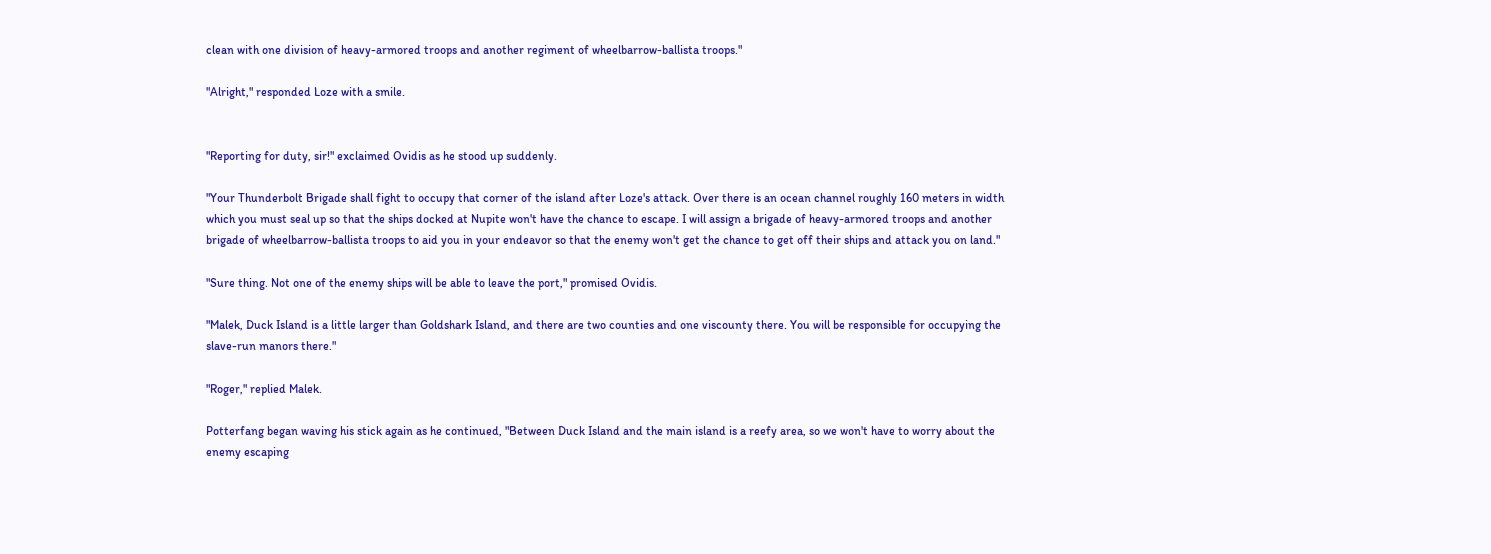clean with one division of heavy-armored troops and another regiment of wheelbarrow-ballista troops."

"Alright," responded Loze with a smile.


"Reporting for duty, sir!" exclaimed Ovidis as he stood up suddenly.

"Your Thunderbolt Brigade shall fight to occupy that corner of the island after Loze's attack. Over there is an ocean channel roughly 160 meters in width which you must seal up so that the ships docked at Nupite won't have the chance to escape. I will assign a brigade of heavy-armored troops and another brigade of wheelbarrow-ballista troops to aid you in your endeavor so that the enemy won't get the chance to get off their ships and attack you on land."

"Sure thing. Not one of the enemy ships will be able to leave the port," promised Ovidis.

"Malek, Duck Island is a little larger than Goldshark Island, and there are two counties and one viscounty there. You will be responsible for occupying the slave-run manors there."

"Roger," replied Malek.

Potterfang began waving his stick again as he continued, "Between Duck Island and the main island is a reefy area, so we won't have to worry about the enemy escaping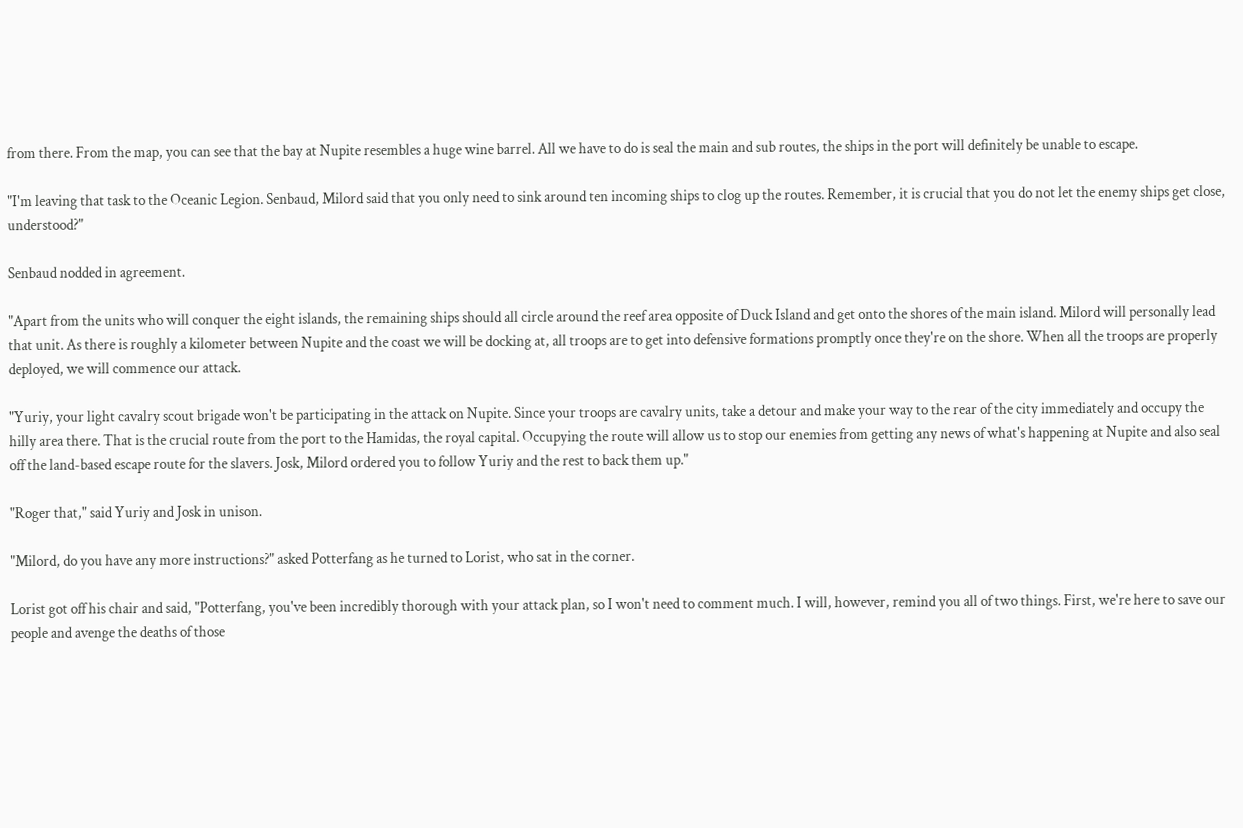from there. From the map, you can see that the bay at Nupite resembles a huge wine barrel. All we have to do is seal the main and sub routes, the ships in the port will definitely be unable to escape.

"I'm leaving that task to the Oceanic Legion. Senbaud, Milord said that you only need to sink around ten incoming ships to clog up the routes. Remember, it is crucial that you do not let the enemy ships get close, understood?"

Senbaud nodded in agreement.

"Apart from the units who will conquer the eight islands, the remaining ships should all circle around the reef area opposite of Duck Island and get onto the shores of the main island. Milord will personally lead that unit. As there is roughly a kilometer between Nupite and the coast we will be docking at, all troops are to get into defensive formations promptly once they're on the shore. When all the troops are properly deployed, we will commence our attack.

"Yuriy, your light cavalry scout brigade won't be participating in the attack on Nupite. Since your troops are cavalry units, take a detour and make your way to the rear of the city immediately and occupy the hilly area there. That is the crucial route from the port to the Hamidas, the royal capital. Occupying the route will allow us to stop our enemies from getting any news of what's happening at Nupite and also seal off the land-based escape route for the slavers. Josk, Milord ordered you to follow Yuriy and the rest to back them up."

"Roger that," said Yuriy and Josk in unison.

"Milord, do you have any more instructions?" asked Potterfang as he turned to Lorist, who sat in the corner.

Lorist got off his chair and said, "Potterfang, you've been incredibly thorough with your attack plan, so I won't need to comment much. I will, however, remind you all of two things. First, we're here to save our people and avenge the deaths of those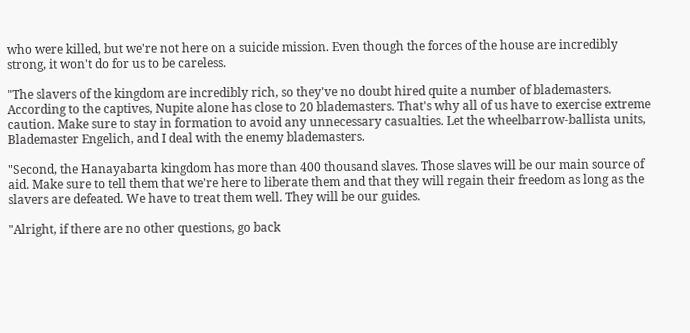who were killed, but we're not here on a suicide mission. Even though the forces of the house are incredibly strong, it won't do for us to be careless.

"The slavers of the kingdom are incredibly rich, so they've no doubt hired quite a number of blademasters. According to the captives, Nupite alone has close to 20 blademasters. That's why all of us have to exercise extreme caution. Make sure to stay in formation to avoid any unnecessary casualties. Let the wheelbarrow-ballista units, Blademaster Engelich, and I deal with the enemy blademasters.

"Second, the Hanayabarta kingdom has more than 400 thousand slaves. Those slaves will be our main source of aid. Make sure to tell them that we're here to liberate them and that they will regain their freedom as long as the slavers are defeated. We have to treat them well. They will be our guides.

"Alright, if there are no other questions, go back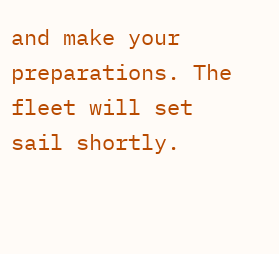and make your preparations. The fleet will set sail shortly.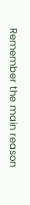Remember the main reason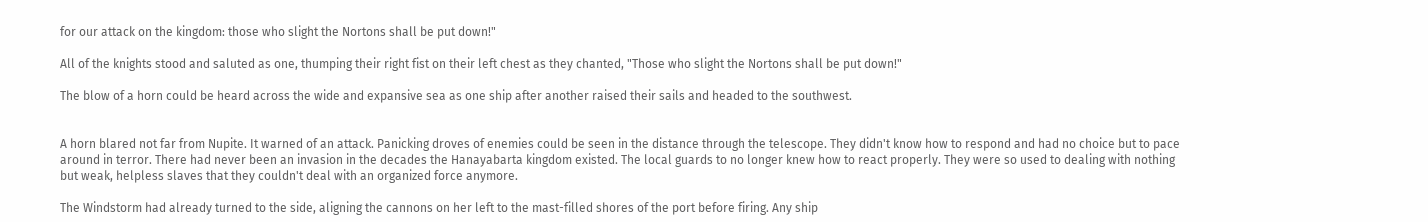for our attack on the kingdom: those who slight the Nortons shall be put down!"

All of the knights stood and saluted as one, thumping their right fist on their left chest as they chanted, "Those who slight the Nortons shall be put down!"

The blow of a horn could be heard across the wide and expansive sea as one ship after another raised their sails and headed to the southwest.


A horn blared not far from Nupite. It warned of an attack. Panicking droves of enemies could be seen in the distance through the telescope. They didn't know how to respond and had no choice but to pace around in terror. There had never been an invasion in the decades the Hanayabarta kingdom existed. The local guards to no longer knew how to react properly. They were so used to dealing with nothing but weak, helpless slaves that they couldn't deal with an organized force anymore.

The Windstorm had already turned to the side, aligning the cannons on her left to the mast-filled shores of the port before firing. Any ship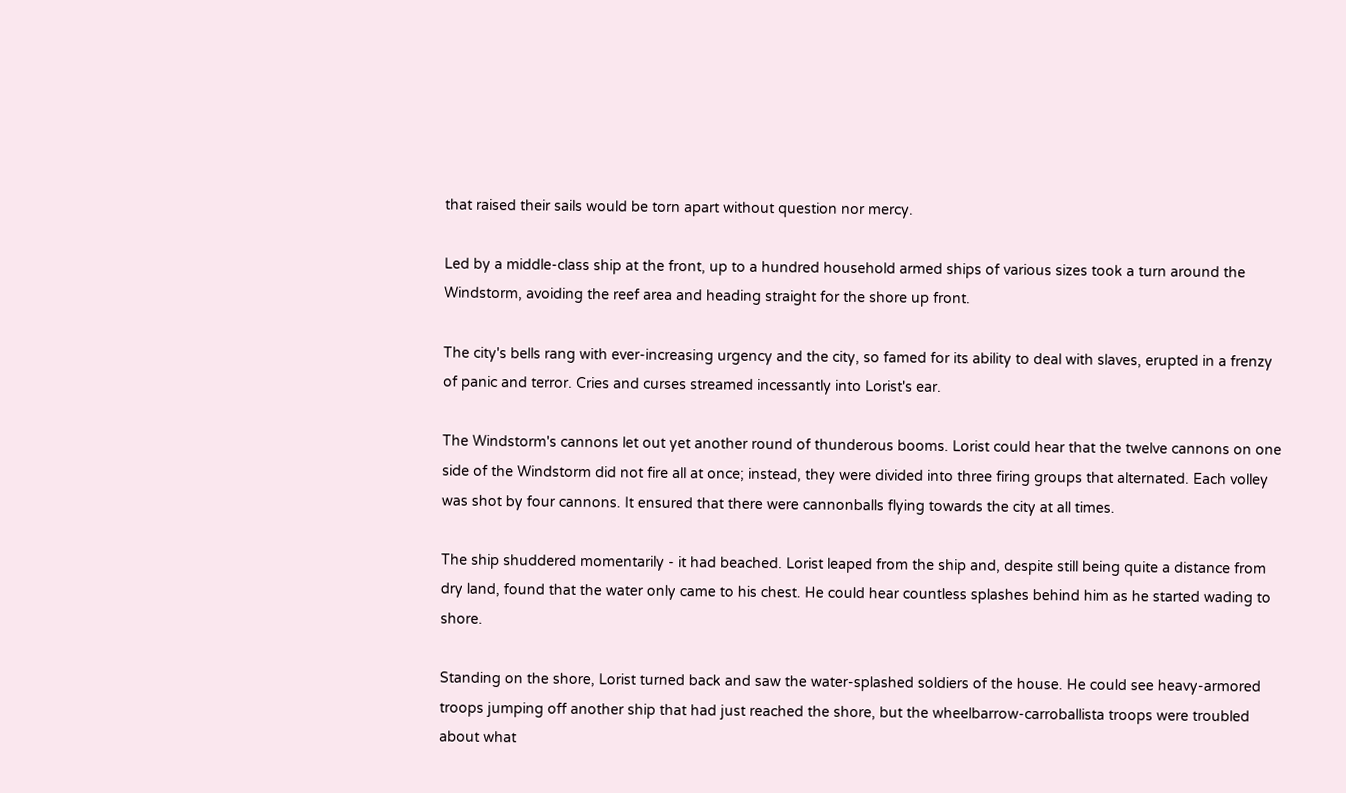that raised their sails would be torn apart without question nor mercy.

Led by a middle-class ship at the front, up to a hundred household armed ships of various sizes took a turn around the Windstorm, avoiding the reef area and heading straight for the shore up front.

The city's bells rang with ever-increasing urgency and the city, so famed for its ability to deal with slaves, erupted in a frenzy of panic and terror. Cries and curses streamed incessantly into Lorist's ear.

The Windstorm's cannons let out yet another round of thunderous booms. Lorist could hear that the twelve cannons on one side of the Windstorm did not fire all at once; instead, they were divided into three firing groups that alternated. Each volley was shot by four cannons. It ensured that there were cannonballs flying towards the city at all times.

The ship shuddered momentarily - it had beached. Lorist leaped from the ship and, despite still being quite a distance from dry land, found that the water only came to his chest. He could hear countless splashes behind him as he started wading to shore.

Standing on the shore, Lorist turned back and saw the water-splashed soldiers of the house. He could see heavy-armored troops jumping off another ship that had just reached the shore, but the wheelbarrow-carroballista troops were troubled about what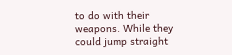to do with their weapons. While they could jump straight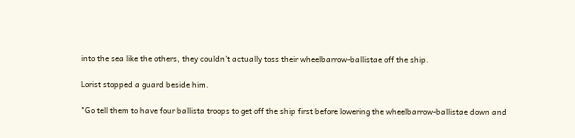into the sea like the others, they couldn't actually toss their wheelbarrow-ballistae off the ship.

Lorist stopped a guard beside him.

"Go tell them to have four ballista troops to get off the ship first before lowering the wheelbarrow-ballistae down and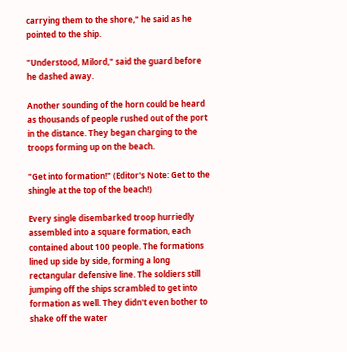carrying them to the shore," he said as he pointed to the ship.

"Understood, Milord," said the guard before he dashed away.

Another sounding of the horn could be heard as thousands of people rushed out of the port in the distance. They began charging to the troops forming up on the beach.

"Get into formation!" (Editor's Note: Get to the shingle at the top of the beach!)

Every single disembarked troop hurriedly assembled into a square formation, each contained about 100 people. The formations lined up side by side, forming a long rectangular defensive line. The soldiers still jumping off the ships scrambled to get into formation as well. They didn't even bother to shake off the water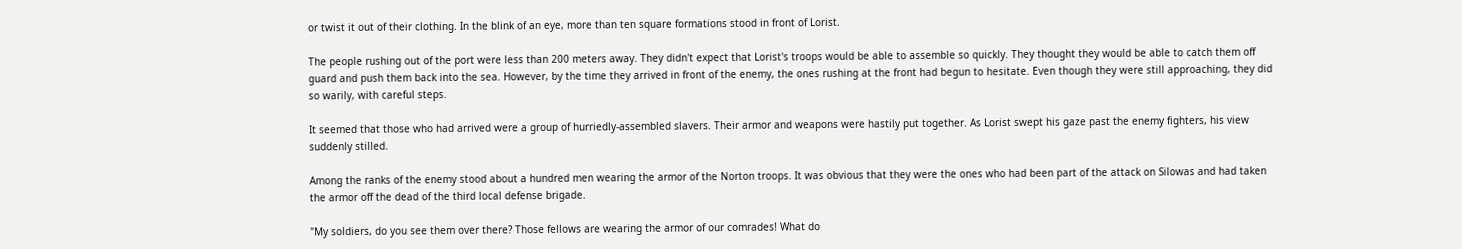or twist it out of their clothing. In the blink of an eye, more than ten square formations stood in front of Lorist.

The people rushing out of the port were less than 200 meters away. They didn't expect that Lorist's troops would be able to assemble so quickly. They thought they would be able to catch them off guard and push them back into the sea. However, by the time they arrived in front of the enemy, the ones rushing at the front had begun to hesitate. Even though they were still approaching, they did so warily, with careful steps.

It seemed that those who had arrived were a group of hurriedly-assembled slavers. Their armor and weapons were hastily put together. As Lorist swept his gaze past the enemy fighters, his view suddenly stilled.

Among the ranks of the enemy stood about a hundred men wearing the armor of the Norton troops. It was obvious that they were the ones who had been part of the attack on Silowas and had taken the armor off the dead of the third local defense brigade.

"My soldiers, do you see them over there? Those fellows are wearing the armor of our comrades! What do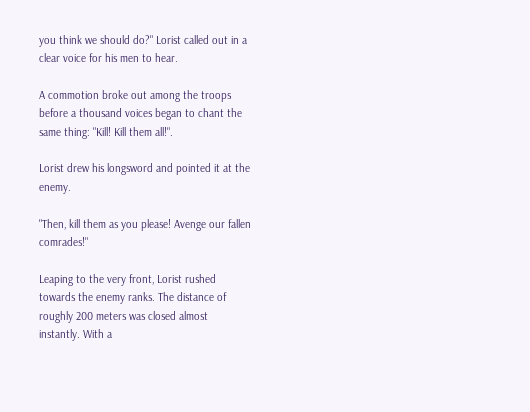you think we should do?" Lorist called out in a clear voice for his men to hear.

A commotion broke out among the troops before a thousand voices began to chant the same thing: "Kill! Kill them all!".

Lorist drew his longsword and pointed it at the enemy.

"Then, kill them as you please! Avenge our fallen comrades!"

Leaping to the very front, Lorist rushed towards the enemy ranks. The distance of roughly 200 meters was closed almost instantly. With a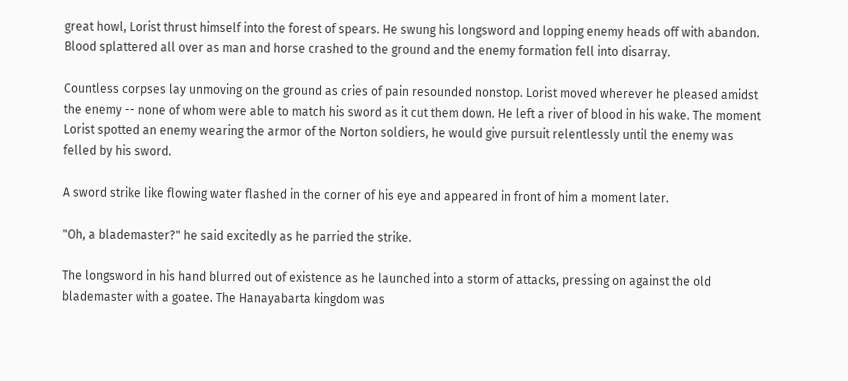great howl, Lorist thrust himself into the forest of spears. He swung his longsword and lopping enemy heads off with abandon. Blood splattered all over as man and horse crashed to the ground and the enemy formation fell into disarray.

Countless corpses lay unmoving on the ground as cries of pain resounded nonstop. Lorist moved wherever he pleased amidst the enemy -- none of whom were able to match his sword as it cut them down. He left a river of blood in his wake. The moment Lorist spotted an enemy wearing the armor of the Norton soldiers, he would give pursuit relentlessly until the enemy was felled by his sword.

A sword strike like flowing water flashed in the corner of his eye and appeared in front of him a moment later.

"Oh, a blademaster?" he said excitedly as he parried the strike.

The longsword in his hand blurred out of existence as he launched into a storm of attacks, pressing on against the old blademaster with a goatee. The Hanayabarta kingdom was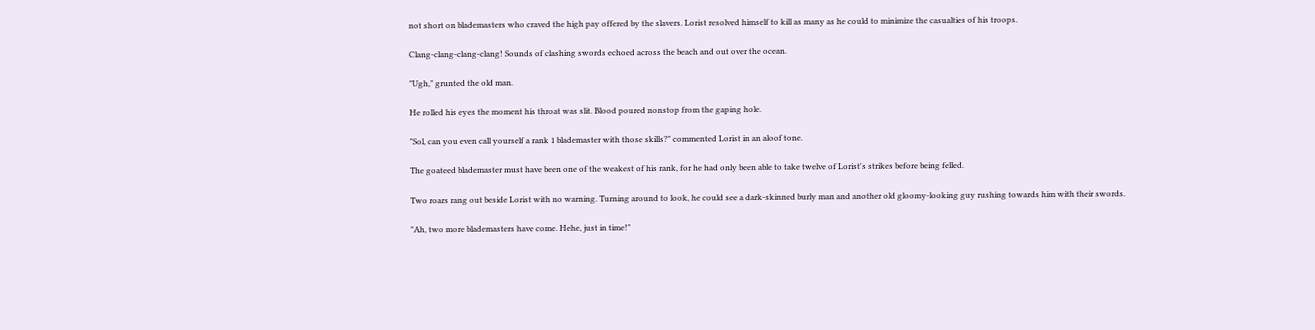not short on blademasters who craved the high pay offered by the slavers. Lorist resolved himself to kill as many as he could to minimize the casualties of his troops.

Clang-clang-clang-clang! Sounds of clashing swords echoed across the beach and out over the ocean.

"Ugh," grunted the old man.

He rolled his eyes the moment his throat was slit. Blood poured nonstop from the gaping hole.

"Sol, can you even call yourself a rank 1 blademaster with those skills?" commented Lorist in an aloof tone.

The goateed blademaster must have been one of the weakest of his rank, for he had only been able to take twelve of Lorist's strikes before being felled.

Two roars rang out beside Lorist with no warning. Turning around to look, he could see a dark-skinned burly man and another old gloomy-looking guy rushing towards him with their swords.

"Ah, two more blademasters have come. Hehe, just in time!"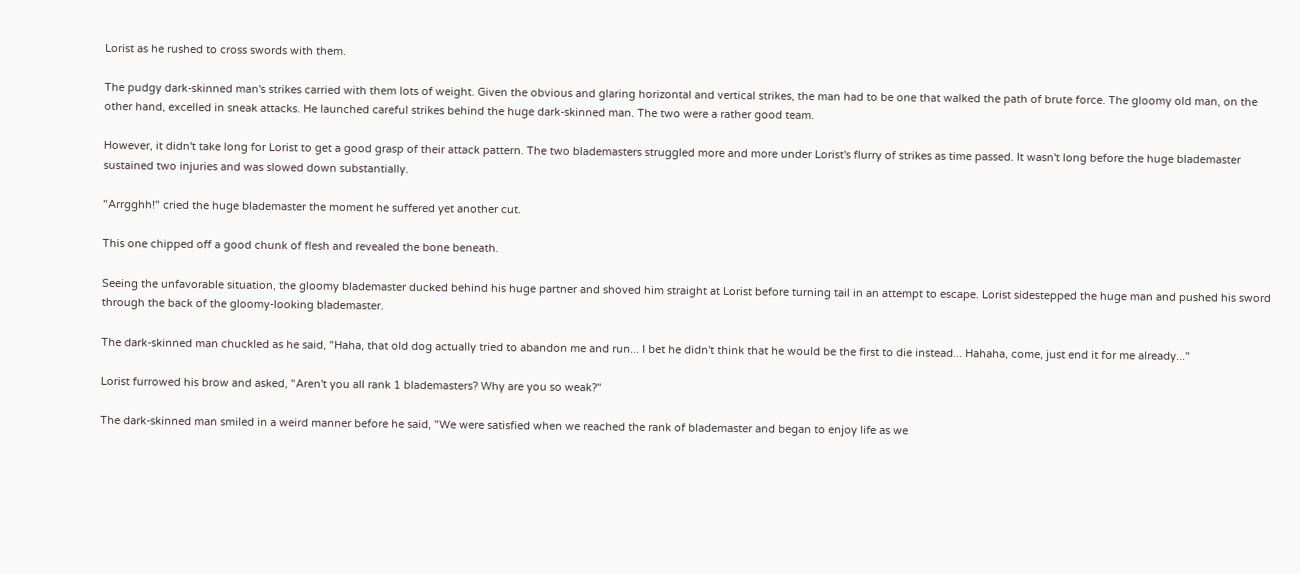Lorist as he rushed to cross swords with them.

The pudgy dark-skinned man's strikes carried with them lots of weight. Given the obvious and glaring horizontal and vertical strikes, the man had to be one that walked the path of brute force. The gloomy old man, on the other hand, excelled in sneak attacks. He launched careful strikes behind the huge dark-skinned man. The two were a rather good team.

However, it didn't take long for Lorist to get a good grasp of their attack pattern. The two blademasters struggled more and more under Lorist's flurry of strikes as time passed. It wasn't long before the huge blademaster sustained two injuries and was slowed down substantially.

"Arrgghh!" cried the huge blademaster the moment he suffered yet another cut.

This one chipped off a good chunk of flesh and revealed the bone beneath.

Seeing the unfavorable situation, the gloomy blademaster ducked behind his huge partner and shoved him straight at Lorist before turning tail in an attempt to escape. Lorist sidestepped the huge man and pushed his sword through the back of the gloomy-looking blademaster.

The dark-skinned man chuckled as he said, "Haha, that old dog actually tried to abandon me and run... I bet he didn't think that he would be the first to die instead... Hahaha, come, just end it for me already..."

Lorist furrowed his brow and asked, "Aren't you all rank 1 blademasters? Why are you so weak?"

The dark-skinned man smiled in a weird manner before he said, "We were satisfied when we reached the rank of blademaster and began to enjoy life as we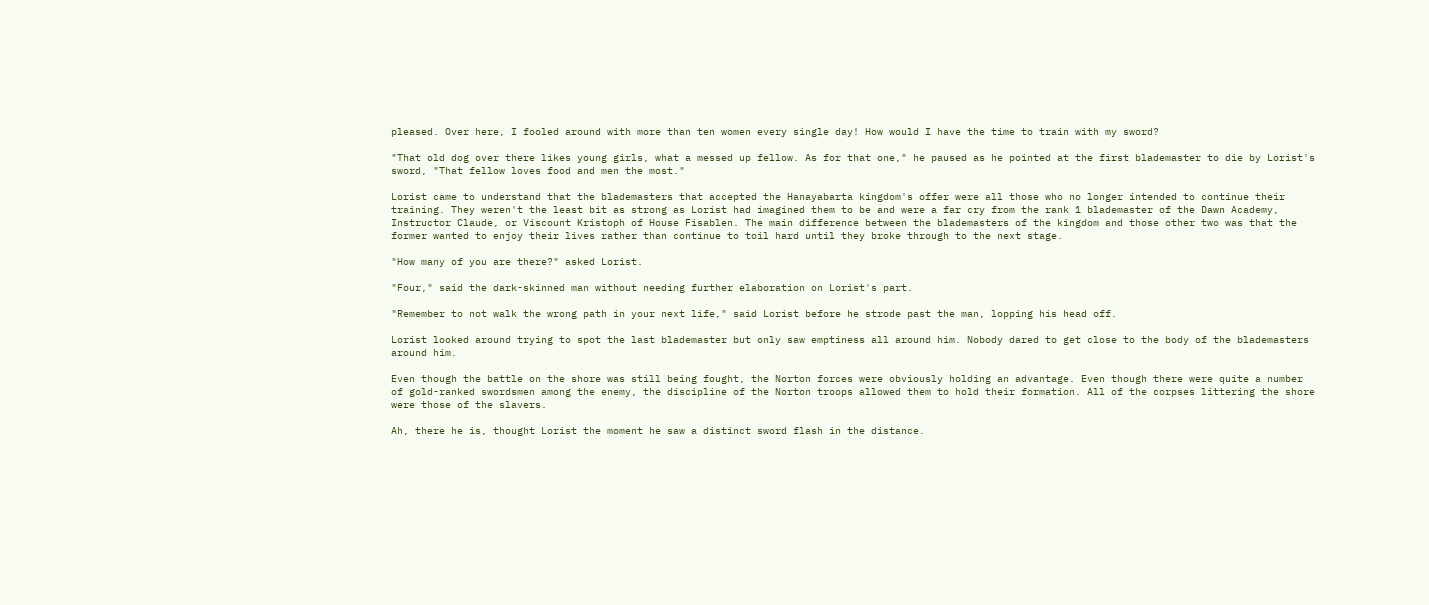pleased. Over here, I fooled around with more than ten women every single day! How would I have the time to train with my sword?

"That old dog over there likes young girls, what a messed up fellow. As for that one," he paused as he pointed at the first blademaster to die by Lorist's sword, "That fellow loves food and men the most."

Lorist came to understand that the blademasters that accepted the Hanayabarta kingdom's offer were all those who no longer intended to continue their training. They weren't the least bit as strong as Lorist had imagined them to be and were a far cry from the rank 1 blademaster of the Dawn Academy, Instructor Claude, or Viscount Kristoph of House Fisablen. The main difference between the blademasters of the kingdom and those other two was that the former wanted to enjoy their lives rather than continue to toil hard until they broke through to the next stage.

"How many of you are there?" asked Lorist.

"Four," said the dark-skinned man without needing further elaboration on Lorist's part.

"Remember to not walk the wrong path in your next life," said Lorist before he strode past the man, lopping his head off.

Lorist looked around trying to spot the last blademaster but only saw emptiness all around him. Nobody dared to get close to the body of the blademasters around him.

Even though the battle on the shore was still being fought, the Norton forces were obviously holding an advantage. Even though there were quite a number of gold-ranked swordsmen among the enemy, the discipline of the Norton troops allowed them to hold their formation. All of the corpses littering the shore were those of the slavers.

Ah, there he is, thought Lorist the moment he saw a distinct sword flash in the distance.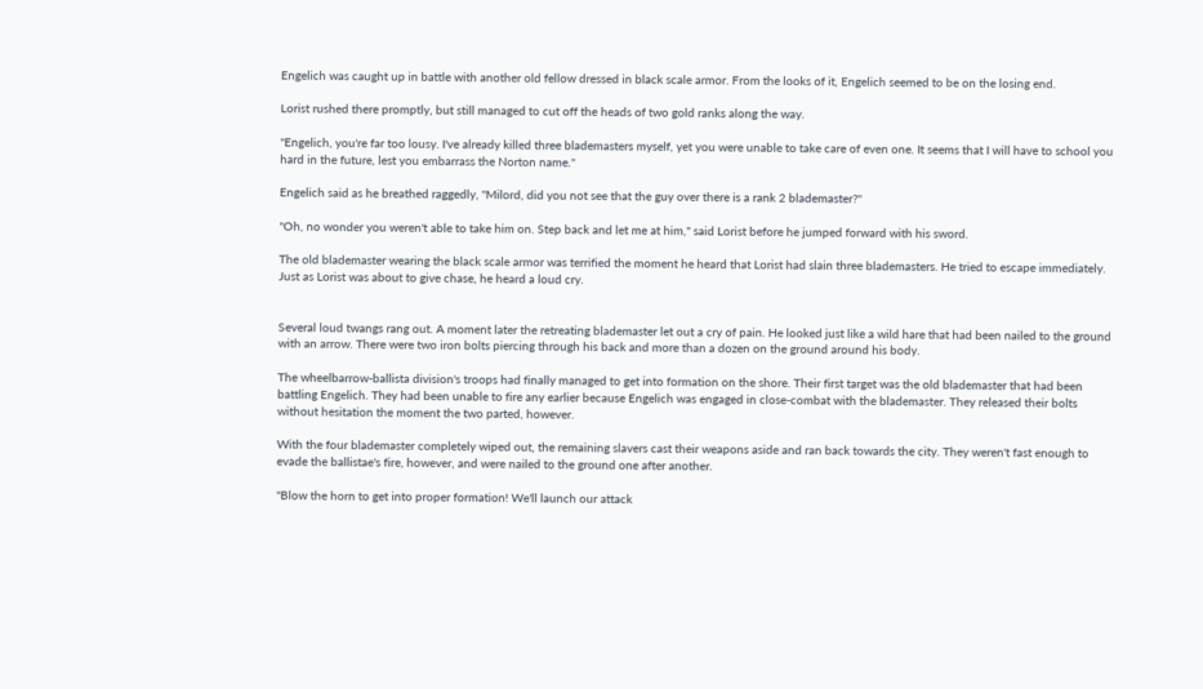Engelich was caught up in battle with another old fellow dressed in black scale armor. From the looks of it, Engelich seemed to be on the losing end.

Lorist rushed there promptly, but still managed to cut off the heads of two gold ranks along the way.

"Engelich, you're far too lousy. I've already killed three blademasters myself, yet you were unable to take care of even one. It seems that I will have to school you hard in the future, lest you embarrass the Norton name."

Engelich said as he breathed raggedly, "Milord, did you not see that the guy over there is a rank 2 blademaster?"

"Oh, no wonder you weren't able to take him on. Step back and let me at him," said Lorist before he jumped forward with his sword.

The old blademaster wearing the black scale armor was terrified the moment he heard that Lorist had slain three blademasters. He tried to escape immediately. Just as Lorist was about to give chase, he heard a loud cry.


Several loud twangs rang out. A moment later the retreating blademaster let out a cry of pain. He looked just like a wild hare that had been nailed to the ground with an arrow. There were two iron bolts piercing through his back and more than a dozen on the ground around his body.

The wheelbarrow-ballista division's troops had finally managed to get into formation on the shore. Their first target was the old blademaster that had been battling Engelich. They had been unable to fire any earlier because Engelich was engaged in close-combat with the blademaster. They released their bolts without hesitation the moment the two parted, however.

With the four blademaster completely wiped out, the remaining slavers cast their weapons aside and ran back towards the city. They weren't fast enough to evade the ballistae's fire, however, and were nailed to the ground one after another.

"Blow the horn to get into proper formation! We'll launch our attack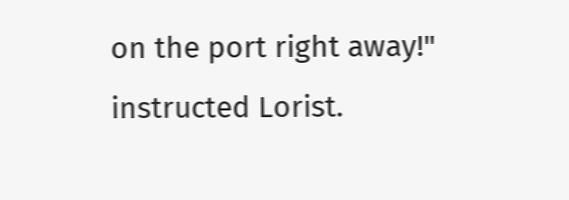on the port right away!" instructed Lorist.